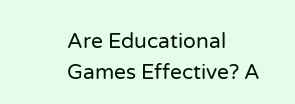Are Educational Games Effective? A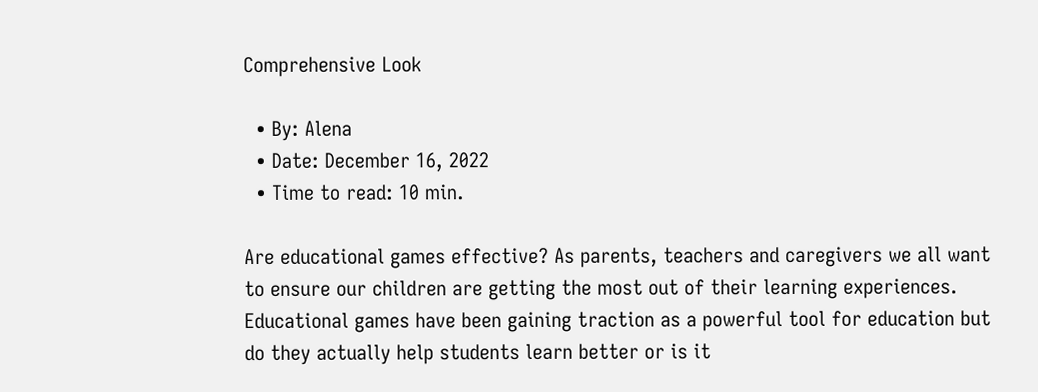Comprehensive Look

  • By: Alena
  • Date: December 16, 2022
  • Time to read: 10 min.

Are educational games effective? As parents, teachers and caregivers we all want to ensure our children are getting the most out of their learning experiences. Educational games have been gaining traction as a powerful tool for education but do they actually help students learn better or is it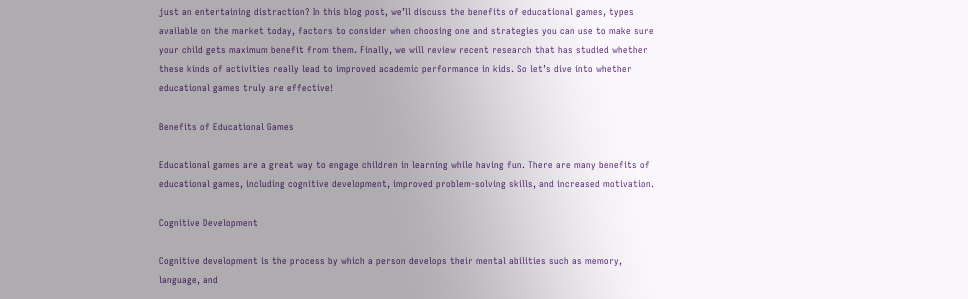just an entertaining distraction? In this blog post, we’ll discuss the benefits of educational games, types available on the market today, factors to consider when choosing one and strategies you can use to make sure your child gets maximum benefit from them. Finally, we will review recent research that has studied whether these kinds of activities really lead to improved academic performance in kids. So let’s dive into whether educational games truly are effective!

Benefits of Educational Games

Educational games are a great way to engage children in learning while having fun. There are many benefits of educational games, including cognitive development, improved problem-solving skills, and increased motivation.

Cognitive Development

Cognitive development is the process by which a person develops their mental abilities such as memory, language, and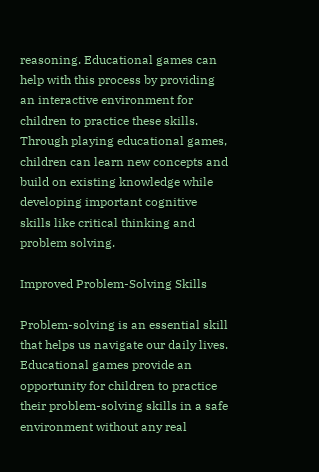reasoning. Educational games can help with this process by providing an interactive environment for children to practice these skills. Through playing educational games, children can learn new concepts and build on existing knowledge while developing important cognitive skills like critical thinking and problem solving.

Improved Problem-Solving Skills

Problem-solving is an essential skill that helps us navigate our daily lives. Educational games provide an opportunity for children to practice their problem-solving skills in a safe environment without any real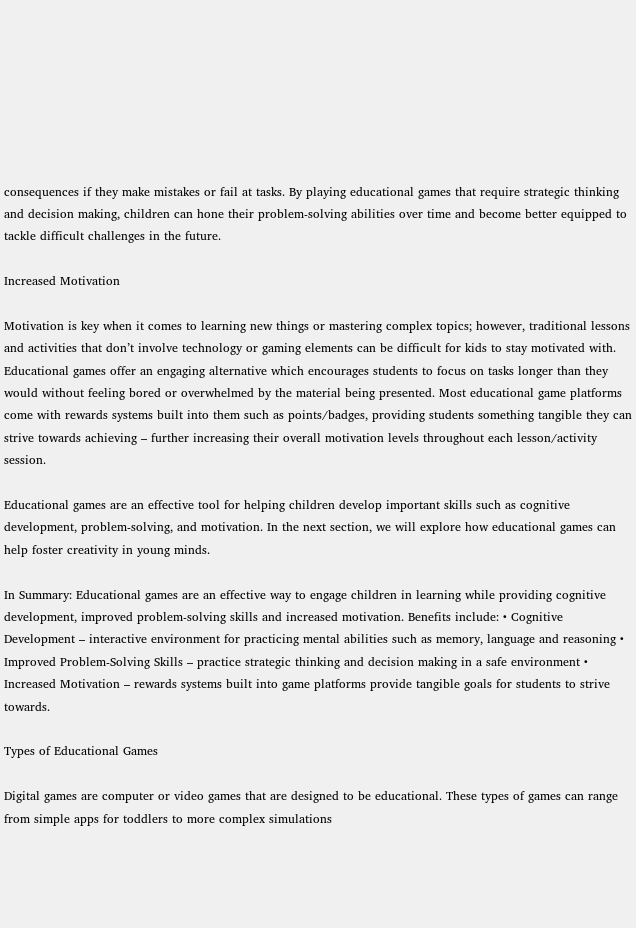consequences if they make mistakes or fail at tasks. By playing educational games that require strategic thinking and decision making, children can hone their problem-solving abilities over time and become better equipped to tackle difficult challenges in the future.

Increased Motivation

Motivation is key when it comes to learning new things or mastering complex topics; however, traditional lessons and activities that don’t involve technology or gaming elements can be difficult for kids to stay motivated with. Educational games offer an engaging alternative which encourages students to focus on tasks longer than they would without feeling bored or overwhelmed by the material being presented. Most educational game platforms come with rewards systems built into them such as points/badges, providing students something tangible they can strive towards achieving – further increasing their overall motivation levels throughout each lesson/activity session.

Educational games are an effective tool for helping children develop important skills such as cognitive development, problem-solving, and motivation. In the next section, we will explore how educational games can help foster creativity in young minds.

In Summary: Educational games are an effective way to engage children in learning while providing cognitive development, improved problem-solving skills and increased motivation. Benefits include: • Cognitive Development – interactive environment for practicing mental abilities such as memory, language and reasoning • Improved Problem-Solving Skills – practice strategic thinking and decision making in a safe environment • Increased Motivation – rewards systems built into game platforms provide tangible goals for students to strive towards.

Types of Educational Games

Digital games are computer or video games that are designed to be educational. These types of games can range from simple apps for toddlers to more complex simulations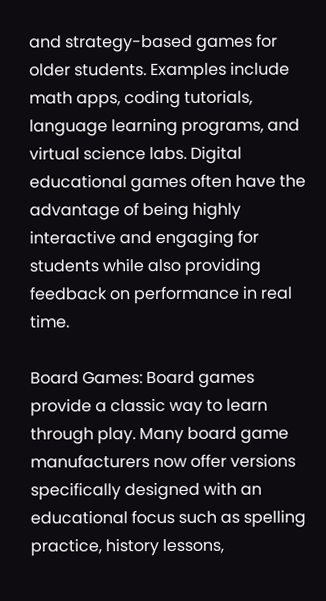and strategy-based games for older students. Examples include math apps, coding tutorials, language learning programs, and virtual science labs. Digital educational games often have the advantage of being highly interactive and engaging for students while also providing feedback on performance in real time.

Board Games: Board games provide a classic way to learn through play. Many board game manufacturers now offer versions specifically designed with an educational focus such as spelling practice, history lessons,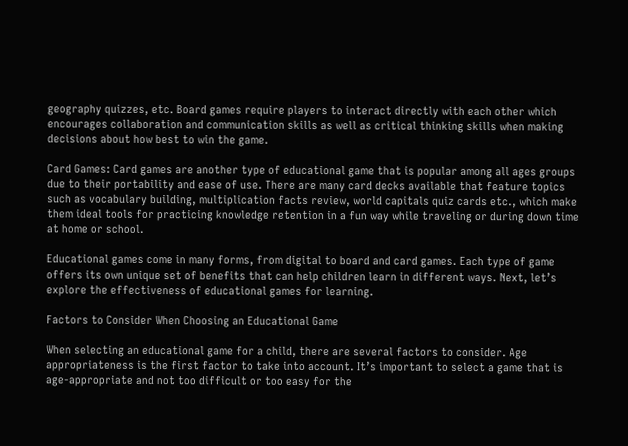geography quizzes, etc. Board games require players to interact directly with each other which encourages collaboration and communication skills as well as critical thinking skills when making decisions about how best to win the game.

Card Games: Card games are another type of educational game that is popular among all ages groups due to their portability and ease of use. There are many card decks available that feature topics such as vocabulary building, multiplication facts review, world capitals quiz cards etc., which make them ideal tools for practicing knowledge retention in a fun way while traveling or during down time at home or school.

Educational games come in many forms, from digital to board and card games. Each type of game offers its own unique set of benefits that can help children learn in different ways. Next, let’s explore the effectiveness of educational games for learning.

Factors to Consider When Choosing an Educational Game

When selecting an educational game for a child, there are several factors to consider. Age appropriateness is the first factor to take into account. It’s important to select a game that is age-appropriate and not too difficult or too easy for the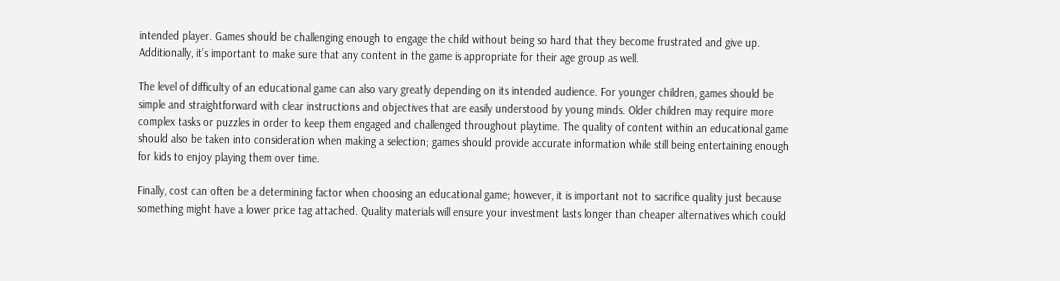intended player. Games should be challenging enough to engage the child without being so hard that they become frustrated and give up. Additionally, it’s important to make sure that any content in the game is appropriate for their age group as well.

The level of difficulty of an educational game can also vary greatly depending on its intended audience. For younger children, games should be simple and straightforward with clear instructions and objectives that are easily understood by young minds. Older children may require more complex tasks or puzzles in order to keep them engaged and challenged throughout playtime. The quality of content within an educational game should also be taken into consideration when making a selection; games should provide accurate information while still being entertaining enough for kids to enjoy playing them over time.

Finally, cost can often be a determining factor when choosing an educational game; however, it is important not to sacrifice quality just because something might have a lower price tag attached. Quality materials will ensure your investment lasts longer than cheaper alternatives which could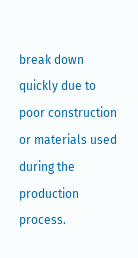break down quickly due to poor construction or materials used during the production process.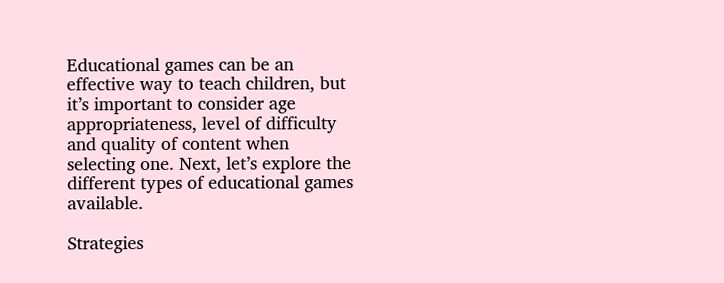Educational games can be an effective way to teach children, but it’s important to consider age appropriateness, level of difficulty and quality of content when selecting one. Next, let’s explore the different types of educational games available.

Strategies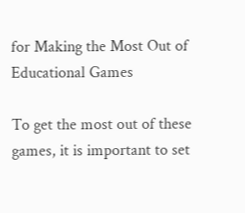for Making the Most Out of Educational Games

To get the most out of these games, it is important to set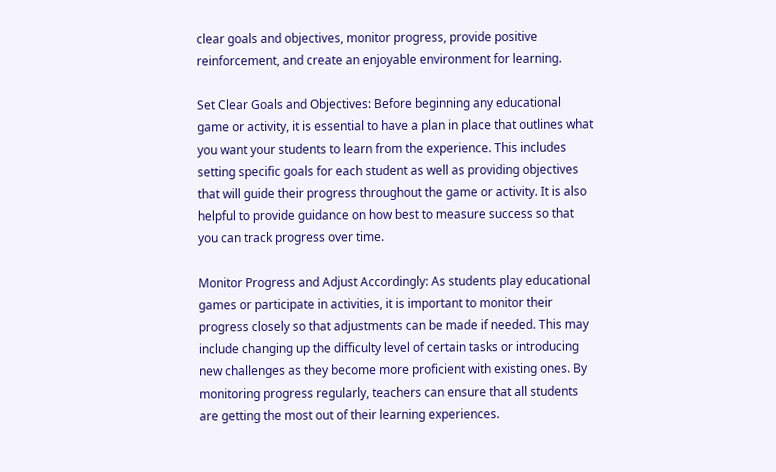clear goals and objectives, monitor progress, provide positive reinforcement, and create an enjoyable environment for learning.

Set Clear Goals and Objectives: Before beginning any educational game or activity, it is essential to have a plan in place that outlines what you want your students to learn from the experience. This includes setting specific goals for each student as well as providing objectives that will guide their progress throughout the game or activity. It is also helpful to provide guidance on how best to measure success so that you can track progress over time.

Monitor Progress and Adjust Accordingly: As students play educational games or participate in activities, it is important to monitor their progress closely so that adjustments can be made if needed. This may include changing up the difficulty level of certain tasks or introducing new challenges as they become more proficient with existing ones. By monitoring progress regularly, teachers can ensure that all students are getting the most out of their learning experiences.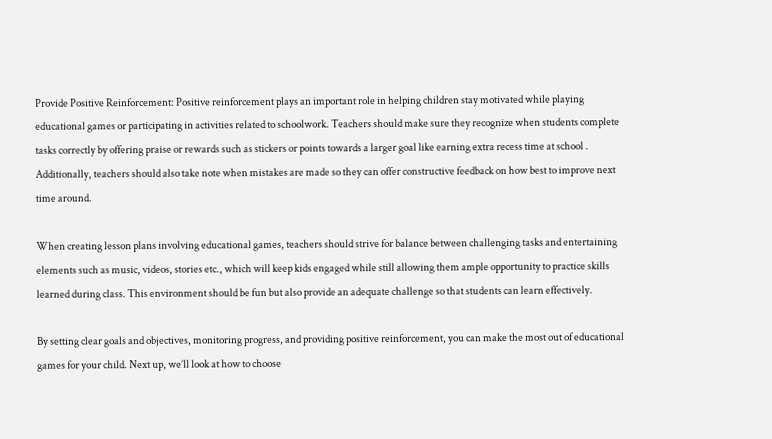Provide Positive Reinforcement: Positive reinforcement plays an important role in helping children stay motivated while playing educational games or participating in activities related to schoolwork. Teachers should make sure they recognize when students complete tasks correctly by offering praise or rewards such as stickers or points towards a larger goal like earning extra recess time at school . Additionally, teachers should also take note when mistakes are made so they can offer constructive feedback on how best to improve next time around.

When creating lesson plans involving educational games, teachers should strive for balance between challenging tasks and entertaining elements such as music, videos, stories etc., which will keep kids engaged while still allowing them ample opportunity to practice skills learned during class. This environment should be fun but also provide an adequate challenge so that students can learn effectively.

By setting clear goals and objectives, monitoring progress, and providing positive reinforcement, you can make the most out of educational games for your child. Next up, we’ll look at how to choose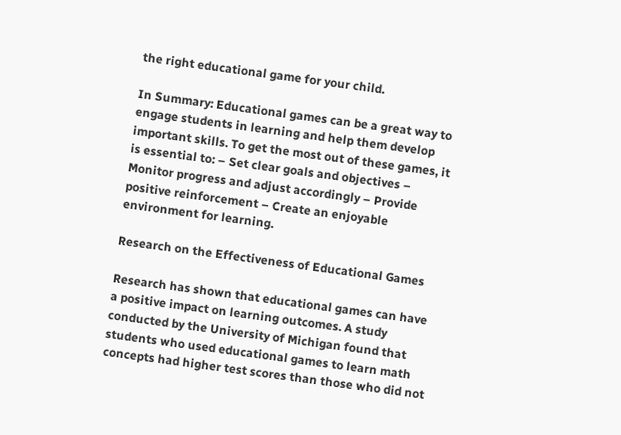the right educational game for your child.

In Summary: Educational games can be a great way to engage students in learning and help them develop important skills. To get the most out of these games, it is essential to: – Set clear goals and objectives – Monitor progress and adjust accordingly – Provide positive reinforcement – Create an enjoyable environment for learning.

Research on the Effectiveness of Educational Games

Research has shown that educational games can have a positive impact on learning outcomes. A study conducted by the University of Michigan found that students who used educational games to learn math concepts had higher test scores than those who did not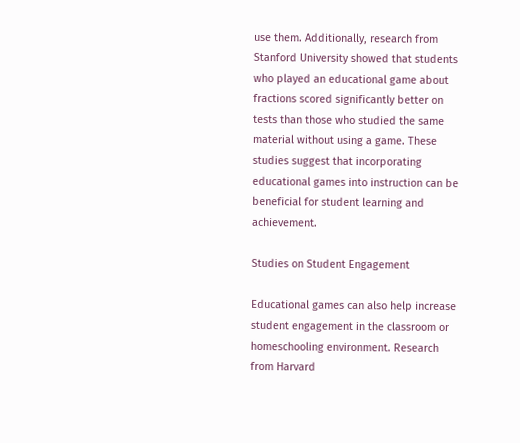use them. Additionally, research from Stanford University showed that students who played an educational game about fractions scored significantly better on tests than those who studied the same material without using a game. These studies suggest that incorporating educational games into instruction can be beneficial for student learning and achievement.

Studies on Student Engagement

Educational games can also help increase student engagement in the classroom or homeschooling environment. Research from Harvard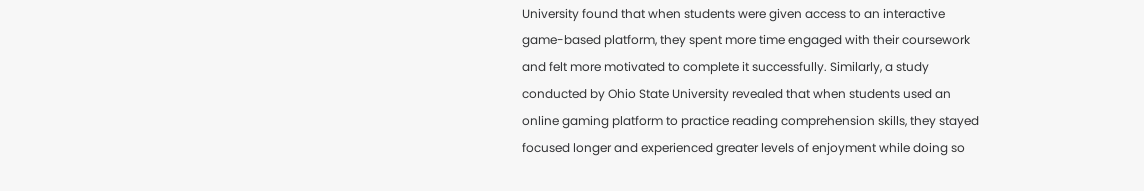University found that when students were given access to an interactive game-based platform, they spent more time engaged with their coursework and felt more motivated to complete it successfully. Similarly, a study conducted by Ohio State University revealed that when students used an online gaming platform to practice reading comprehension skills, they stayed focused longer and experienced greater levels of enjoyment while doing so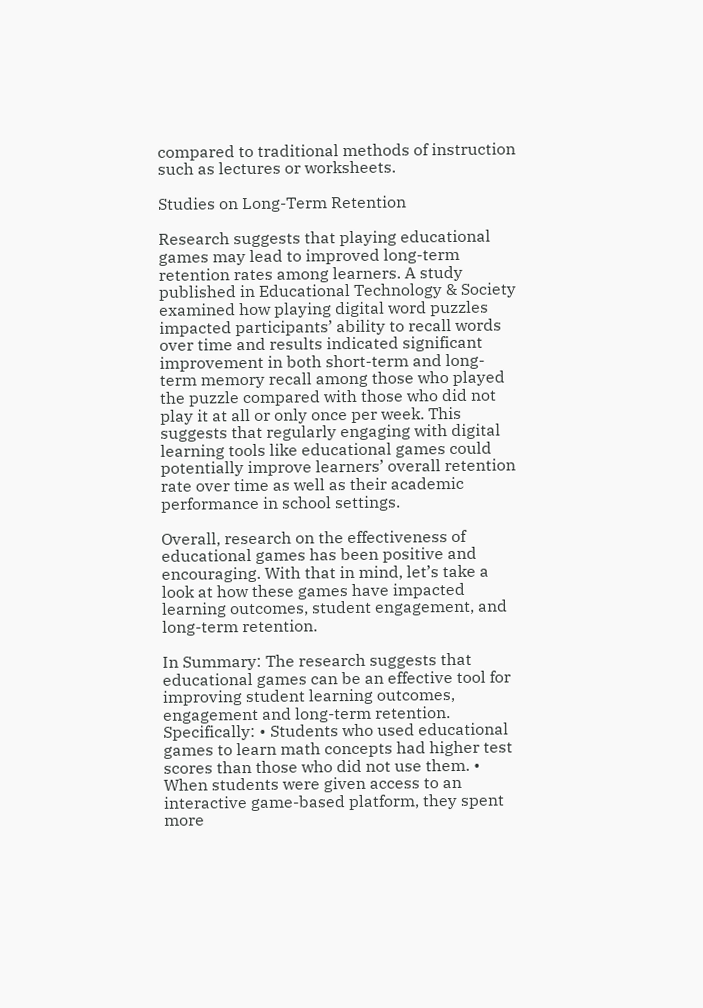compared to traditional methods of instruction such as lectures or worksheets.

Studies on Long-Term Retention

Research suggests that playing educational games may lead to improved long-term retention rates among learners. A study published in Educational Technology & Society examined how playing digital word puzzles impacted participants’ ability to recall words over time and results indicated significant improvement in both short-term and long-term memory recall among those who played the puzzle compared with those who did not play it at all or only once per week. This suggests that regularly engaging with digital learning tools like educational games could potentially improve learners’ overall retention rate over time as well as their academic performance in school settings.

Overall, research on the effectiveness of educational games has been positive and encouraging. With that in mind, let’s take a look at how these games have impacted learning outcomes, student engagement, and long-term retention.

In Summary: The research suggests that educational games can be an effective tool for improving student learning outcomes, engagement and long-term retention. Specifically: • Students who used educational games to learn math concepts had higher test scores than those who did not use them. • When students were given access to an interactive game-based platform, they spent more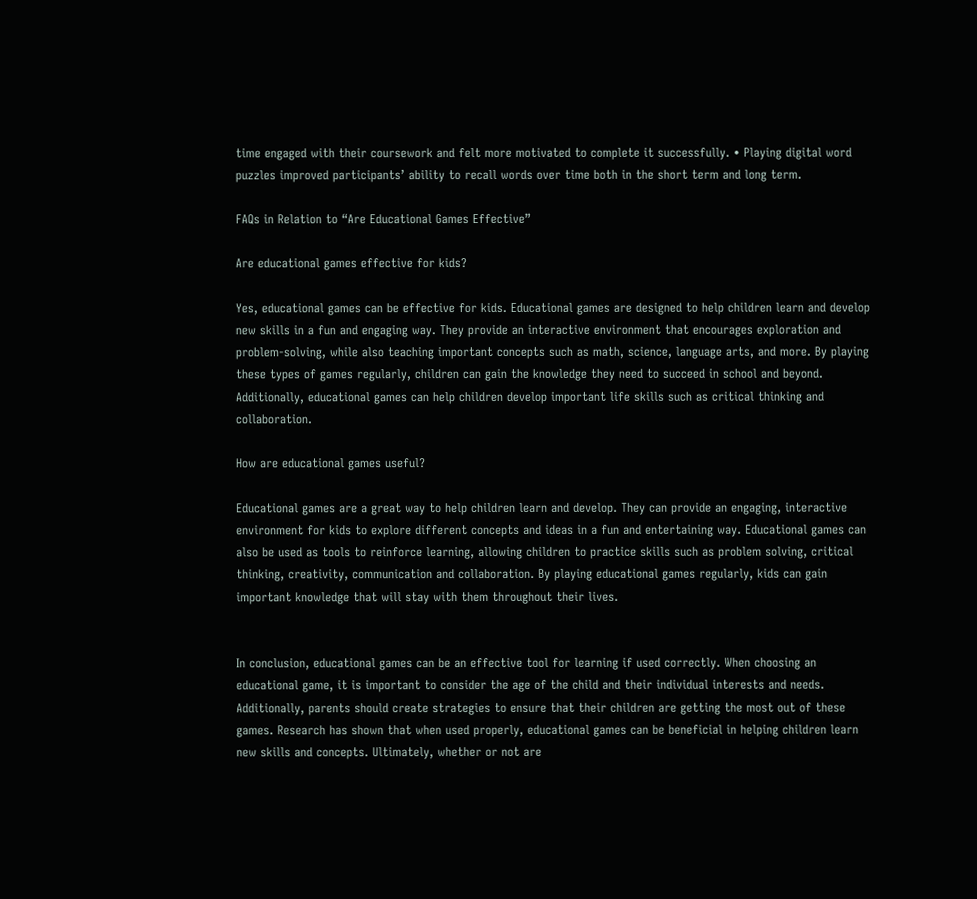time engaged with their coursework and felt more motivated to complete it successfully. • Playing digital word puzzles improved participants’ ability to recall words over time both in the short term and long term.

FAQs in Relation to “Are Educational Games Effective”

Are educational games effective for kids?

Yes, educational games can be effective for kids. Educational games are designed to help children learn and develop new skills in a fun and engaging way. They provide an interactive environment that encourages exploration and problem-solving, while also teaching important concepts such as math, science, language arts, and more. By playing these types of games regularly, children can gain the knowledge they need to succeed in school and beyond. Additionally, educational games can help children develop important life skills such as critical thinking and collaboration.

How are educational games useful?

Educational games are a great way to help children learn and develop. They can provide an engaging, interactive environment for kids to explore different concepts and ideas in a fun and entertaining way. Educational games can also be used as tools to reinforce learning, allowing children to practice skills such as problem solving, critical thinking, creativity, communication and collaboration. By playing educational games regularly, kids can gain important knowledge that will stay with them throughout their lives.


In conclusion, educational games can be an effective tool for learning if used correctly. When choosing an educational game, it is important to consider the age of the child and their individual interests and needs. Additionally, parents should create strategies to ensure that their children are getting the most out of these games. Research has shown that when used properly, educational games can be beneficial in helping children learn new skills and concepts. Ultimately, whether or not are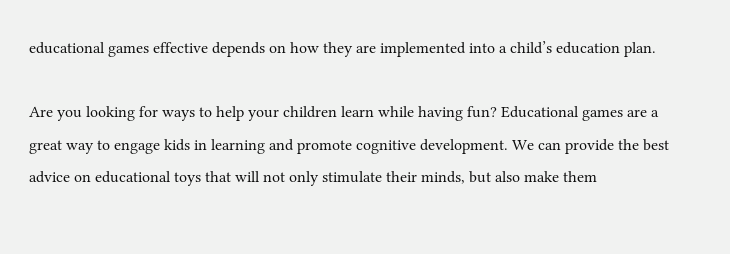educational games effective depends on how they are implemented into a child’s education plan.

Are you looking for ways to help your children learn while having fun? Educational games are a great way to engage kids in learning and promote cognitive development. We can provide the best advice on educational toys that will not only stimulate their minds, but also make them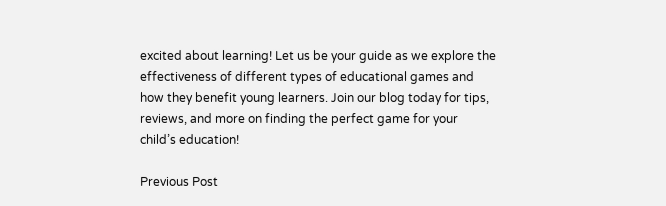excited about learning! Let us be your guide as we explore the effectiveness of different types of educational games and how they benefit young learners. Join our blog today for tips, reviews, and more on finding the perfect game for your child’s education!

Previous Post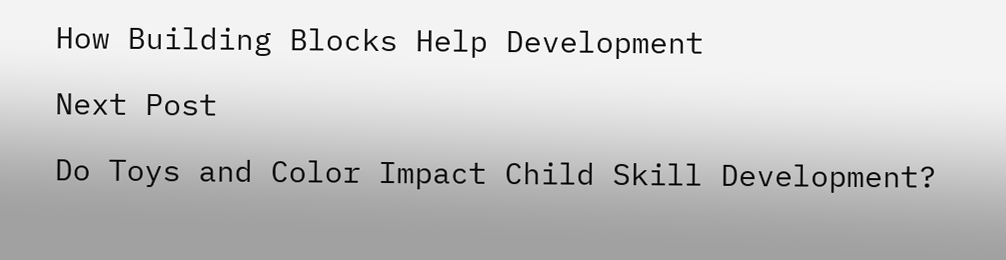How Building Blocks Help Development

Next Post

Do Toys and Color Impact Child Skill Development?